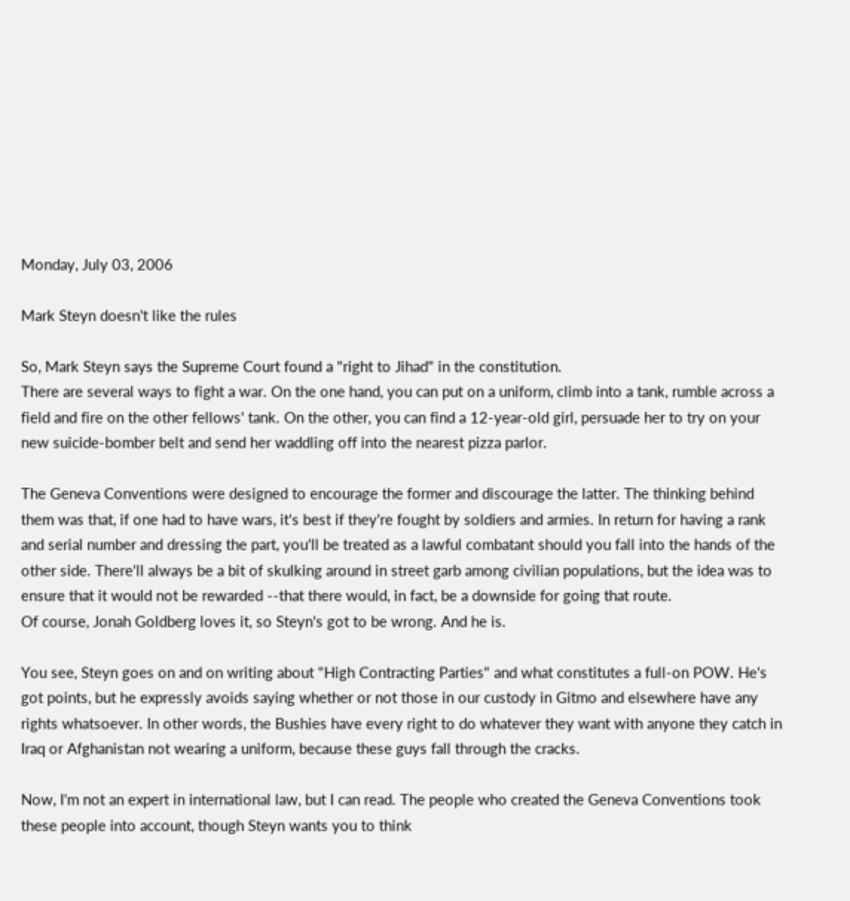Monday, July 03, 2006

Mark Steyn doesn't like the rules

So, Mark Steyn says the Supreme Court found a "right to Jihad" in the constitution.
There are several ways to fight a war. On the one hand, you can put on a uniform, climb into a tank, rumble across a field and fire on the other fellows' tank. On the other, you can find a 12-year-old girl, persuade her to try on your new suicide-bomber belt and send her waddling off into the nearest pizza parlor.

The Geneva Conventions were designed to encourage the former and discourage the latter. The thinking behind them was that, if one had to have wars, it's best if they're fought by soldiers and armies. In return for having a rank and serial number and dressing the part, you'll be treated as a lawful combatant should you fall into the hands of the other side. There'll always be a bit of skulking around in street garb among civilian populations, but the idea was to ensure that it would not be rewarded --that there would, in fact, be a downside for going that route.
Of course, Jonah Goldberg loves it, so Steyn's got to be wrong. And he is.

You see, Steyn goes on and on writing about "High Contracting Parties" and what constitutes a full-on POW. He's got points, but he expressly avoids saying whether or not those in our custody in Gitmo and elsewhere have any rights whatsoever. In other words, the Bushies have every right to do whatever they want with anyone they catch in Iraq or Afghanistan not wearing a uniform, because these guys fall through the cracks.

Now, I'm not an expert in international law, but I can read. The people who created the Geneva Conventions took these people into account, though Steyn wants you to think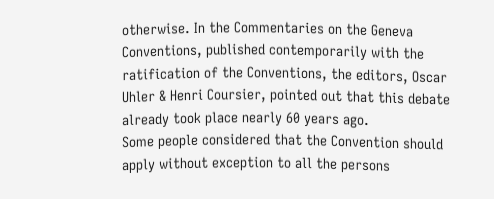otherwise. In the Commentaries on the Geneva Conventions, published contemporarily with the ratification of the Conventions, the editors, Oscar Uhler & Henri Coursier, pointed out that this debate already took place nearly 60 years ago.
Some people considered that the Convention should apply without exception to all the persons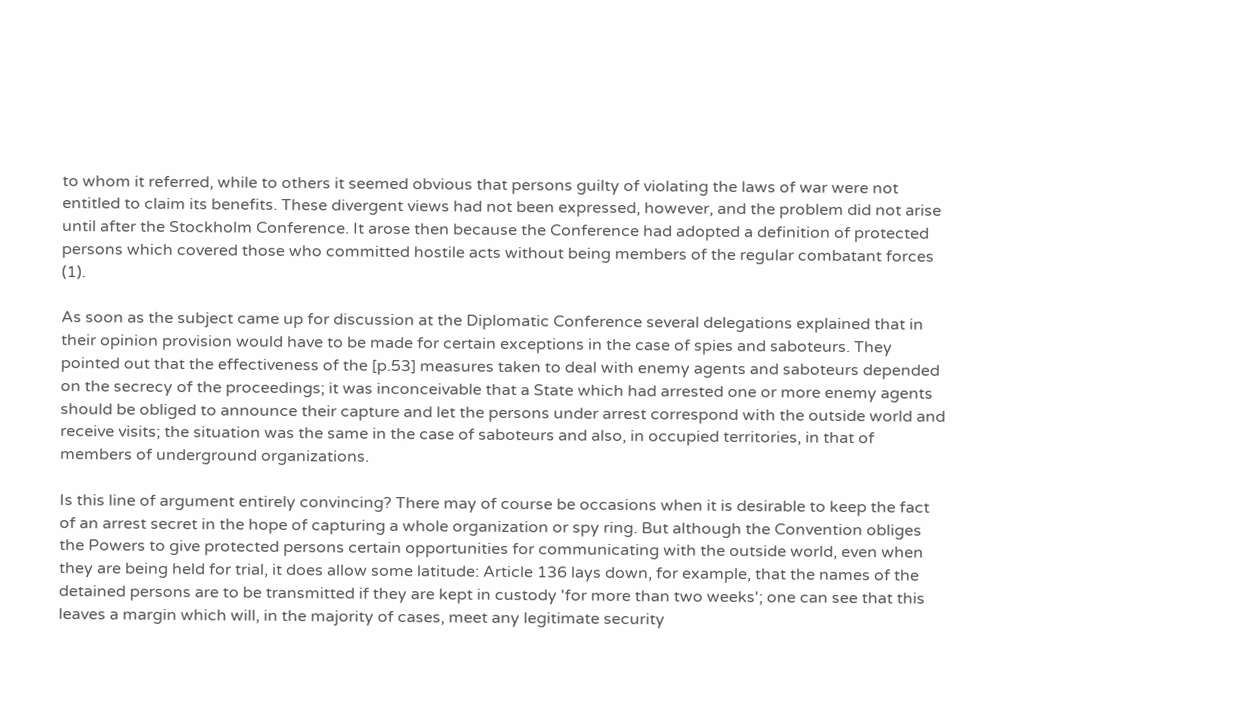to whom it referred, while to others it seemed obvious that persons guilty of violating the laws of war were not entitled to claim its benefits. These divergent views had not been expressed, however, and the problem did not arise until after the Stockholm Conference. It arose then because the Conference had adopted a definition of protected persons which covered those who committed hostile acts without being members of the regular combatant forces (1).

As soon as the subject came up for discussion at the Diplomatic Conference several delegations explained that in their opinion provision would have to be made for certain exceptions in the case of spies and saboteurs. They pointed out that the effectiveness of the [p.53] measures taken to deal with enemy agents and saboteurs depended on the secrecy of the proceedings; it was inconceivable that a State which had arrested one or more enemy agents should be obliged to announce their capture and let the persons under arrest correspond with the outside world and receive visits; the situation was the same in the case of saboteurs and also, in occupied territories, in that of members of underground organizations.

Is this line of argument entirely convincing? There may of course be occasions when it is desirable to keep the fact of an arrest secret in the hope of capturing a whole organization or spy ring. But although the Convention obliges the Powers to give protected persons certain opportunities for communicating with the outside world, even when they are being held for trial, it does allow some latitude: Article 136 lays down, for example, that the names of the detained persons are to be transmitted if they are kept in custody 'for more than two weeks'; one can see that this leaves a margin which will, in the majority of cases, meet any legitimate security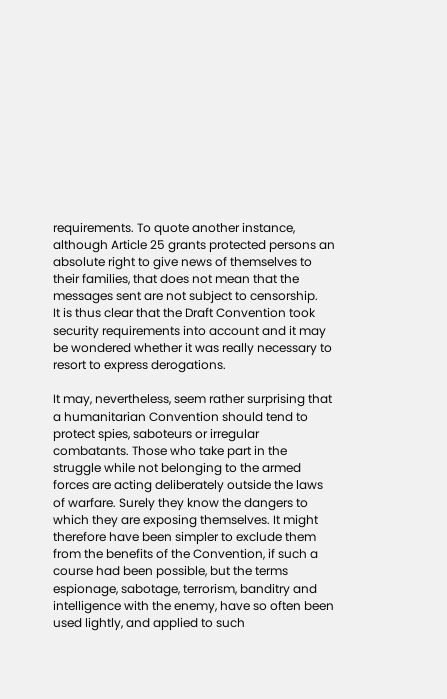requirements. To quote another instance, although Article 25 grants protected persons an absolute right to give news of themselves to their families, that does not mean that the messages sent are not subject to censorship.
It is thus clear that the Draft Convention took security requirements into account and it may be wondered whether it was really necessary to resort to express derogations.

It may, nevertheless, seem rather surprising that a humanitarian Convention should tend to protect spies, saboteurs or irregular combatants. Those who take part in the struggle while not belonging to the armed forces are acting deliberately outside the laws of warfare. Surely they know the dangers to which they are exposing themselves. It might therefore have been simpler to exclude them from the benefits of the Convention, if such a course had been possible, but the terms espionage, sabotage, terrorism, banditry and intelligence with the enemy, have so often been used lightly, and applied to such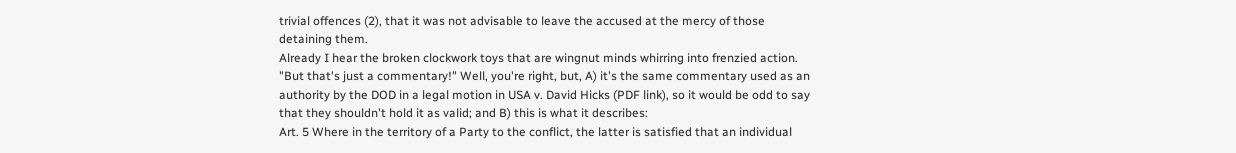trivial offences (2), that it was not advisable to leave the accused at the mercy of those detaining them.
Already I hear the broken clockwork toys that are wingnut minds whirring into frenzied action. "But that's just a commentary!" Well, you're right, but, A) it's the same commentary used as an authority by the DOD in a legal motion in USA v. David Hicks (PDF link), so it would be odd to say that they shouldn't hold it as valid; and B) this is what it describes:
Art. 5 Where in the territory of a Party to the conflict, the latter is satisfied that an individual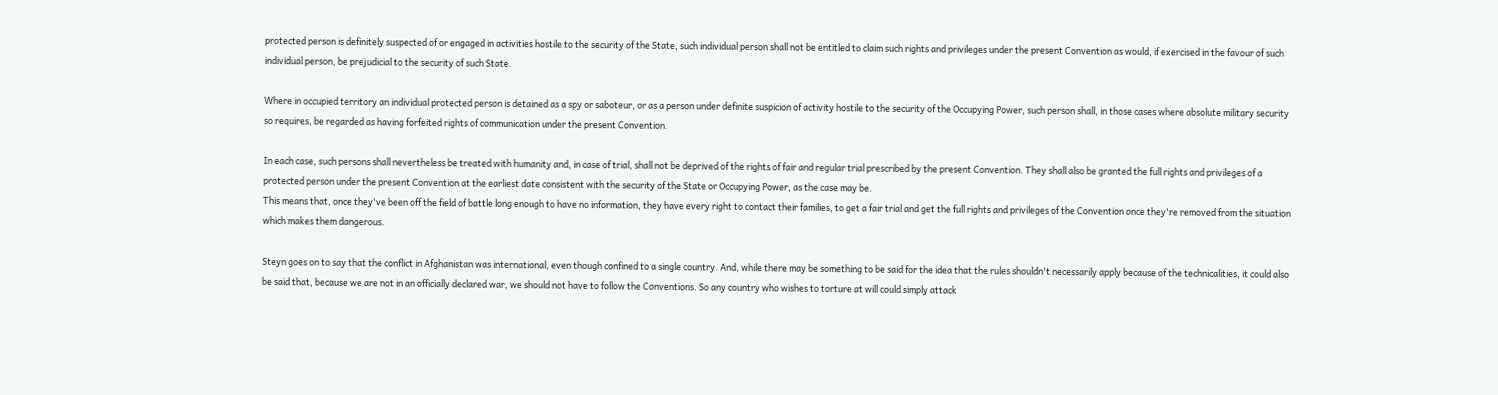protected person is definitely suspected of or engaged in activities hostile to the security of the State, such individual person shall not be entitled to claim such rights and privileges under the present Convention as would, if exercised in the favour of such individual person, be prejudicial to the security of such State.

Where in occupied territory an individual protected person is detained as a spy or saboteur, or as a person under definite suspicion of activity hostile to the security of the Occupying Power, such person shall, in those cases where absolute military security so requires, be regarded as having forfeited rights of communication under the present Convention.

In each case, such persons shall nevertheless be treated with humanity and, in case of trial, shall not be deprived of the rights of fair and regular trial prescribed by the present Convention. They shall also be granted the full rights and privileges of a protected person under the present Convention at the earliest date consistent with the security of the State or Occupying Power, as the case may be.
This means that, once they've been off the field of battle long enough to have no information, they have every right to contact their families, to get a fair trial and get the full rights and privileges of the Convention once they're removed from the situation which makes them dangerous.

Steyn goes on to say that the conflict in Afghanistan was international, even though confined to a single country. And, while there may be something to be said for the idea that the rules shouldn't necessarily apply because of the technicalities, it could also be said that, because we are not in an officially declared war, we should not have to follow the Conventions. So any country who wishes to torture at will could simply attack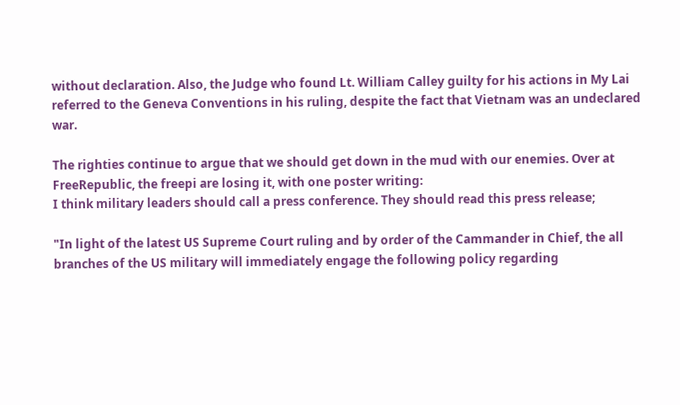without declaration. Also, the Judge who found Lt. William Calley guilty for his actions in My Lai referred to the Geneva Conventions in his ruling, despite the fact that Vietnam was an undeclared war.

The righties continue to argue that we should get down in the mud with our enemies. Over at FreeRepublic, the freepi are losing it, with one poster writing:
I think military leaders should call a press conference. They should read this press release;

"In light of the latest US Supreme Court ruling and by order of the Cammander in Chief, the all branches of the US military will immediately engage the following policy regarding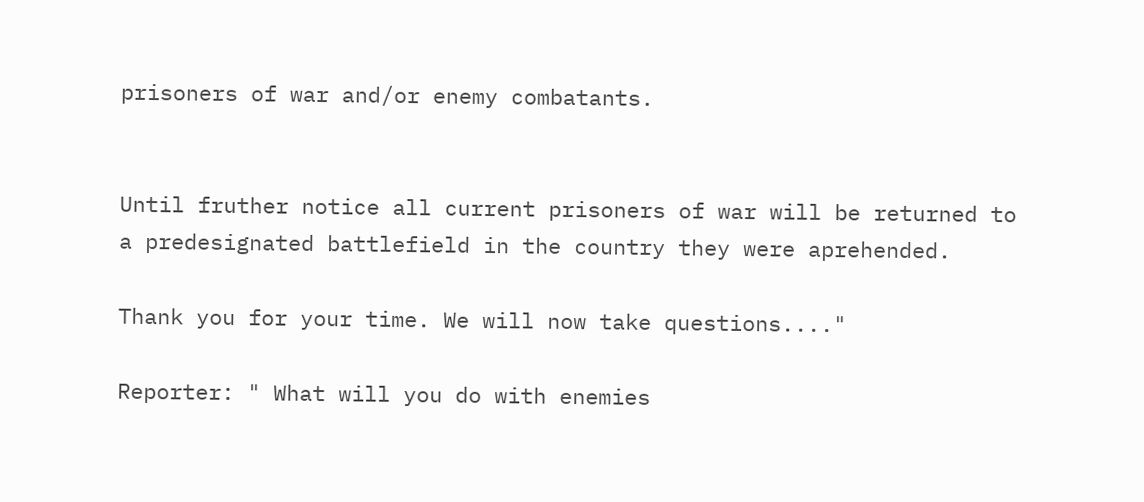prisoners of war and/or enemy combatants.


Until fruther notice all current prisoners of war will be returned to a predesignated battlefield in the country they were aprehended.

Thank you for your time. We will now take questions...."

Reporter: " What will you do with enemies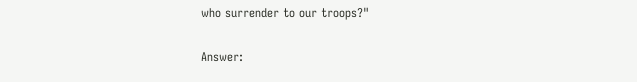who surrender to our troops?"

Answer: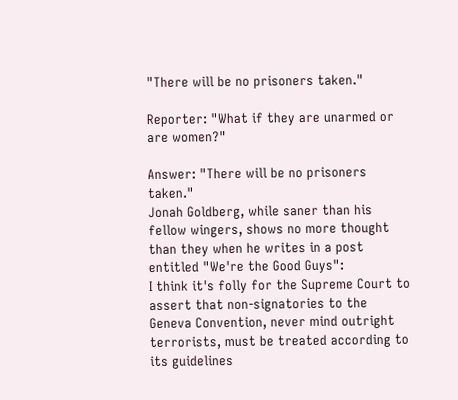"There will be no prisoners taken."

Reporter: "What if they are unarmed or are women?"

Answer: "There will be no prisoners taken."
Jonah Goldberg, while saner than his fellow wingers, shows no more thought than they when he writes in a post entitled "We're the Good Guys":
I think it's folly for the Supreme Court to assert that non-signatories to the Geneva Convention, never mind outright terrorists, must be treated according to its guidelines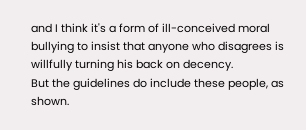and I think it's a form of ill-conceived moral bullying to insist that anyone who disagrees is willfully turning his back on decency.
But the guidelines do include these people, as shown.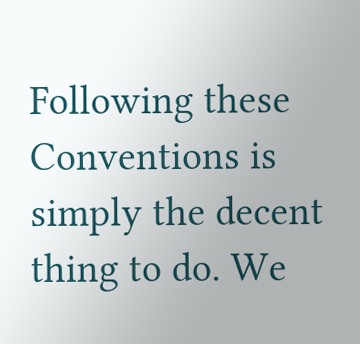Following these Conventions is simply the decent thing to do. We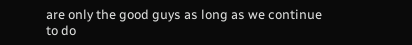are only the good guys as long as we continue to do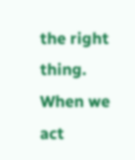the right thing. When we act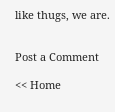like thugs, we are.


Post a Comment

<< Home